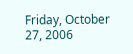Friday, October 27, 2006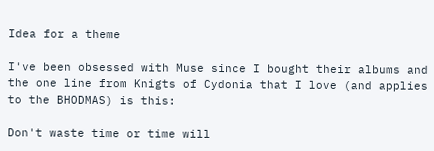Idea for a theme

I've been obsessed with Muse since I bought their albums and the one line from Knigts of Cydonia that I love (and applies to the BHODMAS) is this:

Don't waste time or time will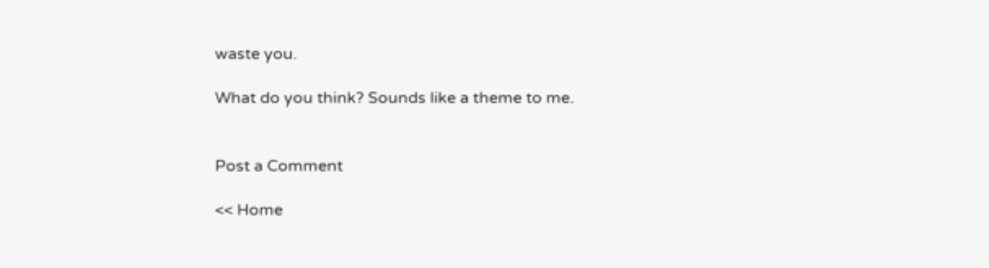waste you.

What do you think? Sounds like a theme to me.


Post a Comment

<< Home